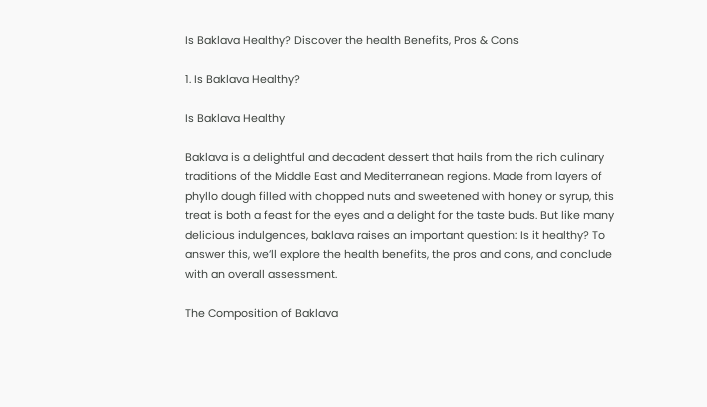Is Baklava Healthy? Discover the health Benefits, Pros & Cons

1. Is Baklava Healthy?

Is Baklava Healthy

Baklava is a delightful and decadent dessert that hails from the rich culinary traditions of the Middle East and Mediterranean regions. Made from layers of phyllo dough filled with chopped nuts and sweetened with honey or syrup, this treat is both a feast for the eyes and a delight for the taste buds. But like many delicious indulgences, baklava raises an important question: Is it healthy? To answer this, we’ll explore the health benefits, the pros and cons, and conclude with an overall assessment.

The Composition of Baklava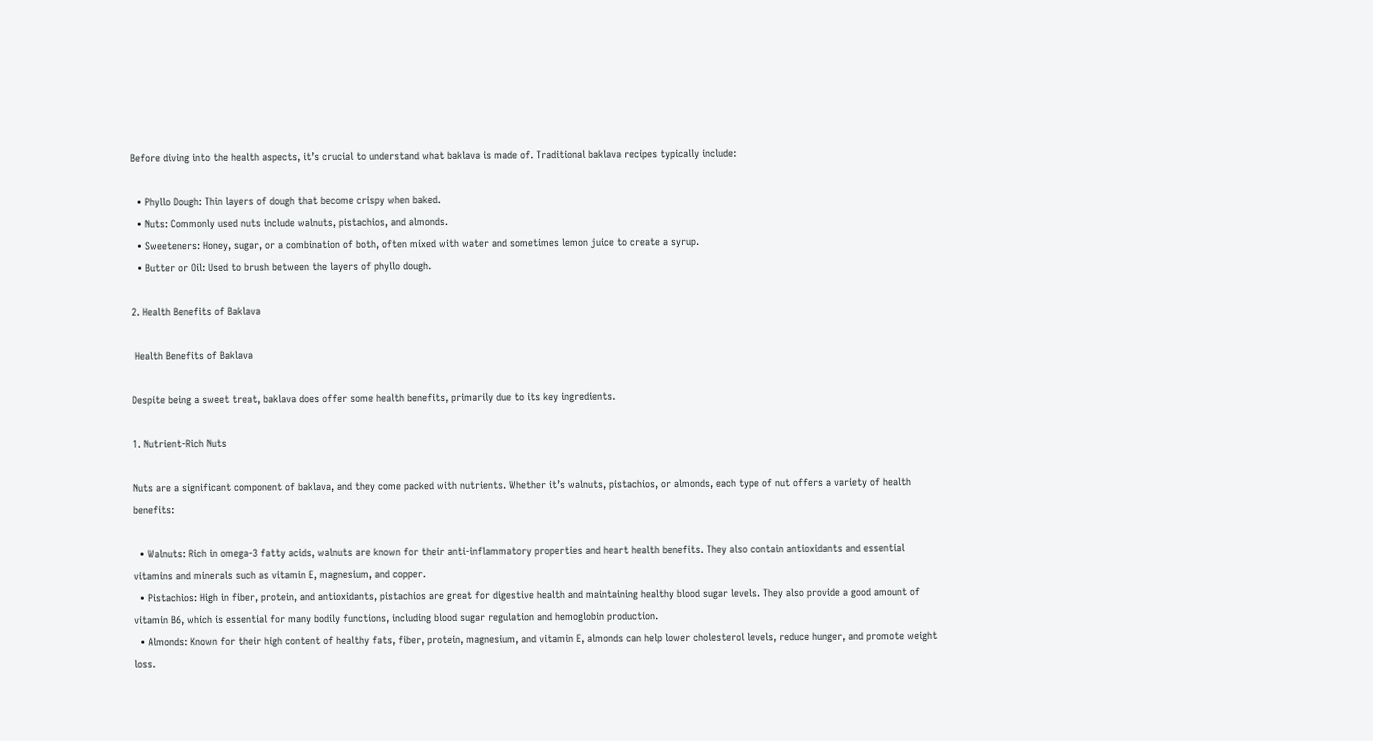Before diving into the health aspects, it’s crucial to understand what baklava is made of. Traditional baklava recipes typically include:

  • Phyllo Dough: Thin layers of dough that become crispy when baked.
  • Nuts: Commonly used nuts include walnuts, pistachios, and almonds.
  • Sweeteners: Honey, sugar, or a combination of both, often mixed with water and sometimes lemon juice to create a syrup.
  • Butter or Oil: Used to brush between the layers of phyllo dough.

2. Health Benefits of Baklava

 Health Benefits of Baklava

Despite being a sweet treat, baklava does offer some health benefits, primarily due to its key ingredients.

1. Nutrient-Rich Nuts

Nuts are a significant component of baklava, and they come packed with nutrients. Whether it’s walnuts, pistachios, or almonds, each type of nut offers a variety of health benefits:

  • Walnuts: Rich in omega-3 fatty acids, walnuts are known for their anti-inflammatory properties and heart health benefits. They also contain antioxidants and essential vitamins and minerals such as vitamin E, magnesium, and copper.
  • Pistachios: High in fiber, protein, and antioxidants, pistachios are great for digestive health and maintaining healthy blood sugar levels. They also provide a good amount of vitamin B6, which is essential for many bodily functions, including blood sugar regulation and hemoglobin production.
  • Almonds: Known for their high content of healthy fats, fiber, protein, magnesium, and vitamin E, almonds can help lower cholesterol levels, reduce hunger, and promote weight loss.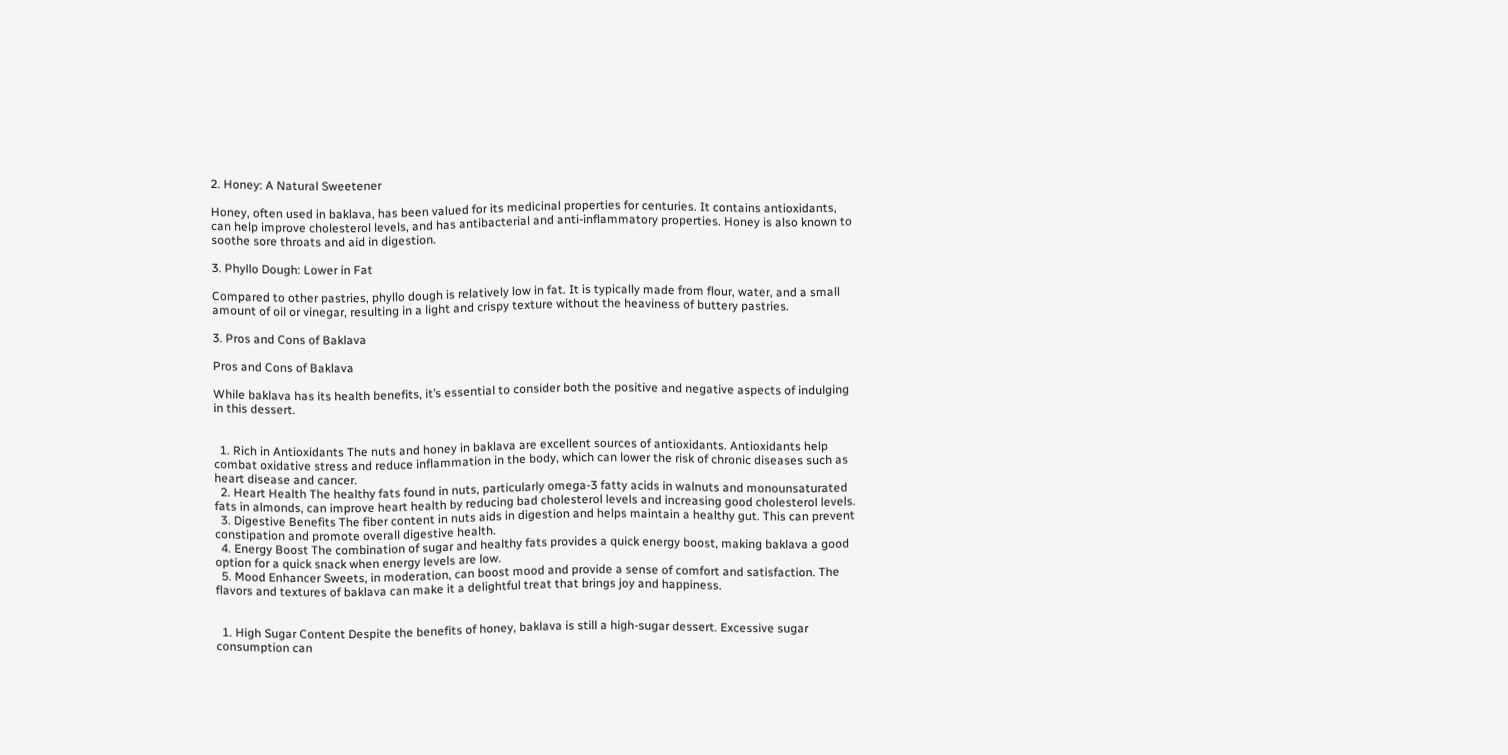2. Honey: A Natural Sweetener

Honey, often used in baklava, has been valued for its medicinal properties for centuries. It contains antioxidants, can help improve cholesterol levels, and has antibacterial and anti-inflammatory properties. Honey is also known to soothe sore throats and aid in digestion.

3. Phyllo Dough: Lower in Fat

Compared to other pastries, phyllo dough is relatively low in fat. It is typically made from flour, water, and a small amount of oil or vinegar, resulting in a light and crispy texture without the heaviness of buttery pastries.

3. Pros and Cons of Baklava

Pros and Cons of Baklava

While baklava has its health benefits, it’s essential to consider both the positive and negative aspects of indulging in this dessert.


  1. Rich in Antioxidants The nuts and honey in baklava are excellent sources of antioxidants. Antioxidants help combat oxidative stress and reduce inflammation in the body, which can lower the risk of chronic diseases such as heart disease and cancer.
  2. Heart Health The healthy fats found in nuts, particularly omega-3 fatty acids in walnuts and monounsaturated fats in almonds, can improve heart health by reducing bad cholesterol levels and increasing good cholesterol levels.
  3. Digestive Benefits The fiber content in nuts aids in digestion and helps maintain a healthy gut. This can prevent constipation and promote overall digestive health.
  4. Energy Boost The combination of sugar and healthy fats provides a quick energy boost, making baklava a good option for a quick snack when energy levels are low.
  5. Mood Enhancer Sweets, in moderation, can boost mood and provide a sense of comfort and satisfaction. The flavors and textures of baklava can make it a delightful treat that brings joy and happiness.


  1. High Sugar Content Despite the benefits of honey, baklava is still a high-sugar dessert. Excessive sugar consumption can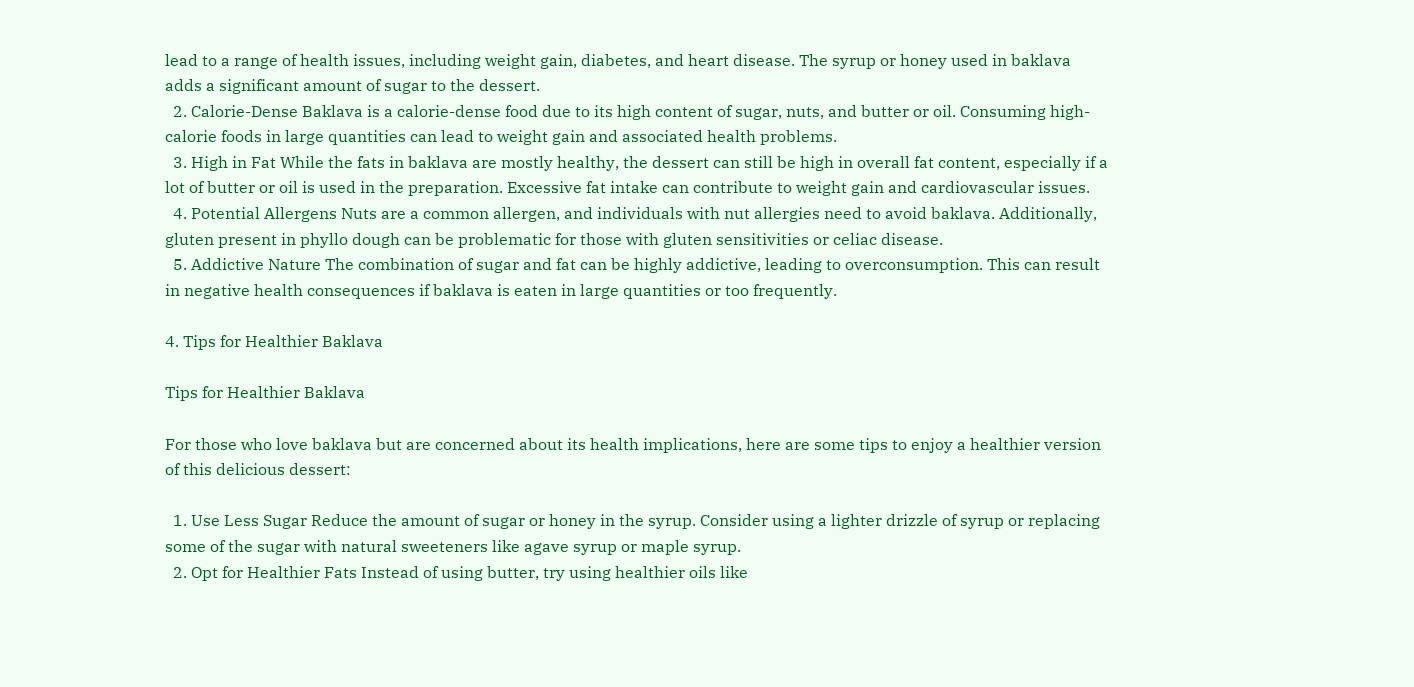lead to a range of health issues, including weight gain, diabetes, and heart disease. The syrup or honey used in baklava adds a significant amount of sugar to the dessert.
  2. Calorie-Dense Baklava is a calorie-dense food due to its high content of sugar, nuts, and butter or oil. Consuming high-calorie foods in large quantities can lead to weight gain and associated health problems.
  3. High in Fat While the fats in baklava are mostly healthy, the dessert can still be high in overall fat content, especially if a lot of butter or oil is used in the preparation. Excessive fat intake can contribute to weight gain and cardiovascular issues.
  4. Potential Allergens Nuts are a common allergen, and individuals with nut allergies need to avoid baklava. Additionally, gluten present in phyllo dough can be problematic for those with gluten sensitivities or celiac disease.
  5. Addictive Nature The combination of sugar and fat can be highly addictive, leading to overconsumption. This can result in negative health consequences if baklava is eaten in large quantities or too frequently.

4. Tips for Healthier Baklava

Tips for Healthier Baklava

For those who love baklava but are concerned about its health implications, here are some tips to enjoy a healthier version of this delicious dessert:

  1. Use Less Sugar Reduce the amount of sugar or honey in the syrup. Consider using a lighter drizzle of syrup or replacing some of the sugar with natural sweeteners like agave syrup or maple syrup.
  2. Opt for Healthier Fats Instead of using butter, try using healthier oils like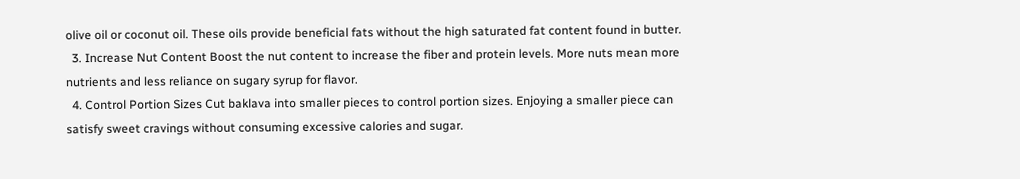olive oil or coconut oil. These oils provide beneficial fats without the high saturated fat content found in butter.
  3. Increase Nut Content Boost the nut content to increase the fiber and protein levels. More nuts mean more nutrients and less reliance on sugary syrup for flavor.
  4. Control Portion Sizes Cut baklava into smaller pieces to control portion sizes. Enjoying a smaller piece can satisfy sweet cravings without consuming excessive calories and sugar.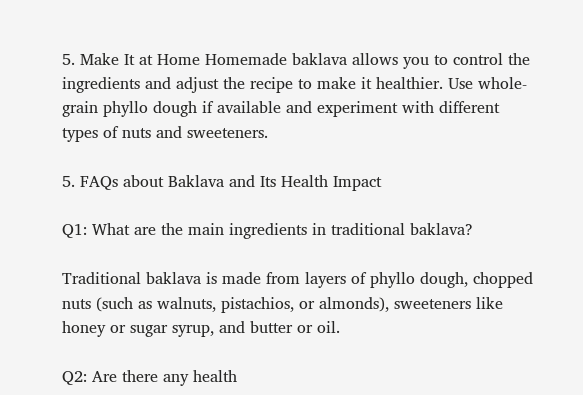5. Make It at Home Homemade baklava allows you to control the ingredients and adjust the recipe to make it healthier. Use whole-grain phyllo dough if available and experiment with different types of nuts and sweeteners.

5. FAQs about Baklava and Its Health Impact

Q1: What are the main ingredients in traditional baklava?

Traditional baklava is made from layers of phyllo dough, chopped nuts (such as walnuts, pistachios, or almonds), sweeteners like honey or sugar syrup, and butter or oil.

Q2: Are there any health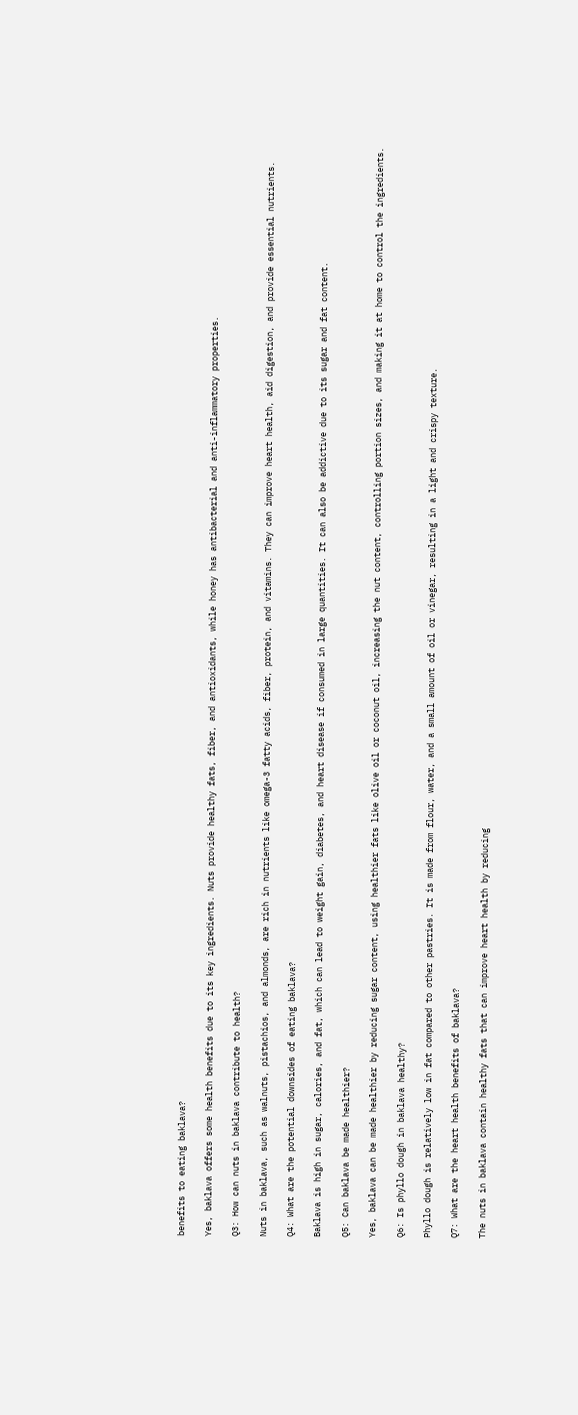benefits to eating baklava?

Yes, baklava offers some health benefits due to its key ingredients. Nuts provide healthy fats, fiber, and antioxidants, while honey has antibacterial and anti-inflammatory properties.

Q3: How can nuts in baklava contribute to health?

Nuts in baklava, such as walnuts, pistachios, and almonds, are rich in nutrients like omega-3 fatty acids, fiber, protein, and vitamins. They can improve heart health, aid digestion, and provide essential nutrients.

Q4: What are the potential downsides of eating baklava?

Baklava is high in sugar, calories, and fat, which can lead to weight gain, diabetes, and heart disease if consumed in large quantities. It can also be addictive due to its sugar and fat content.

Q5: Can baklava be made healthier?

Yes, baklava can be made healthier by reducing sugar content, using healthier fats like olive oil or coconut oil, increasing the nut content, controlling portion sizes, and making it at home to control the ingredients.

Q6: Is phyllo dough in baklava healthy?

Phyllo dough is relatively low in fat compared to other pastries. It is made from flour, water, and a small amount of oil or vinegar, resulting in a light and crispy texture.

Q7: What are the heart health benefits of baklava?

The nuts in baklava contain healthy fats that can improve heart health by reducing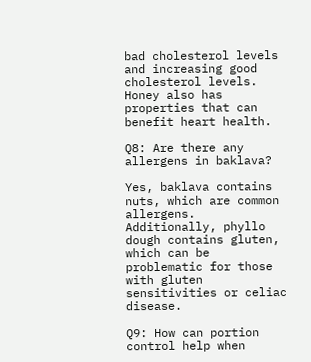bad cholesterol levels and increasing good cholesterol levels. Honey also has properties that can benefit heart health.

Q8: Are there any allergens in baklava?

Yes, baklava contains nuts, which are common allergens. Additionally, phyllo dough contains gluten, which can be problematic for those with gluten sensitivities or celiac disease.

Q9: How can portion control help when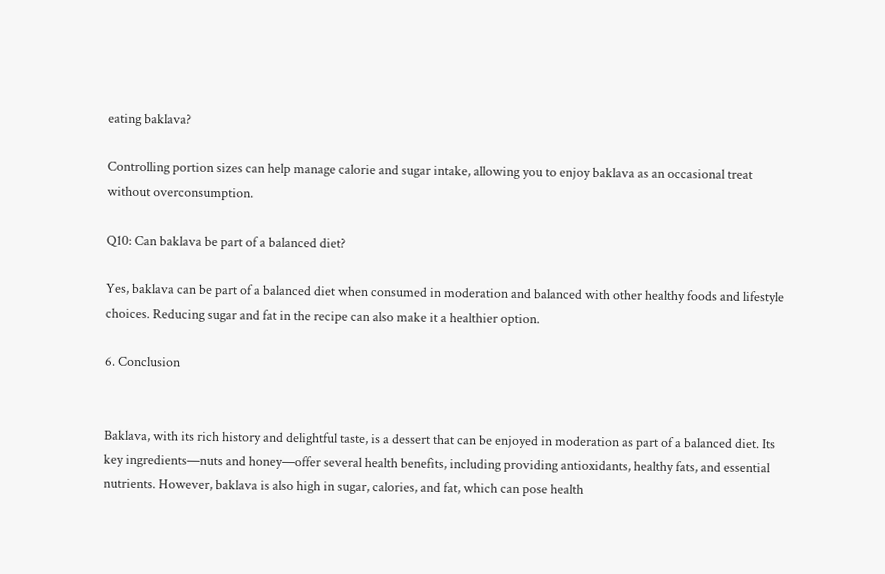eating baklava?

Controlling portion sizes can help manage calorie and sugar intake, allowing you to enjoy baklava as an occasional treat without overconsumption.

Q10: Can baklava be part of a balanced diet?

Yes, baklava can be part of a balanced diet when consumed in moderation and balanced with other healthy foods and lifestyle choices. Reducing sugar and fat in the recipe can also make it a healthier option.

6. Conclusion


Baklava, with its rich history and delightful taste, is a dessert that can be enjoyed in moderation as part of a balanced diet. Its key ingredients—nuts and honey—offer several health benefits, including providing antioxidants, healthy fats, and essential nutrients. However, baklava is also high in sugar, calories, and fat, which can pose health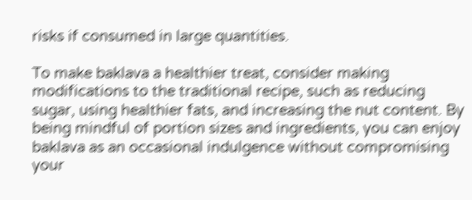risks if consumed in large quantities.

To make baklava a healthier treat, consider making modifications to the traditional recipe, such as reducing sugar, using healthier fats, and increasing the nut content. By being mindful of portion sizes and ingredients, you can enjoy baklava as an occasional indulgence without compromising your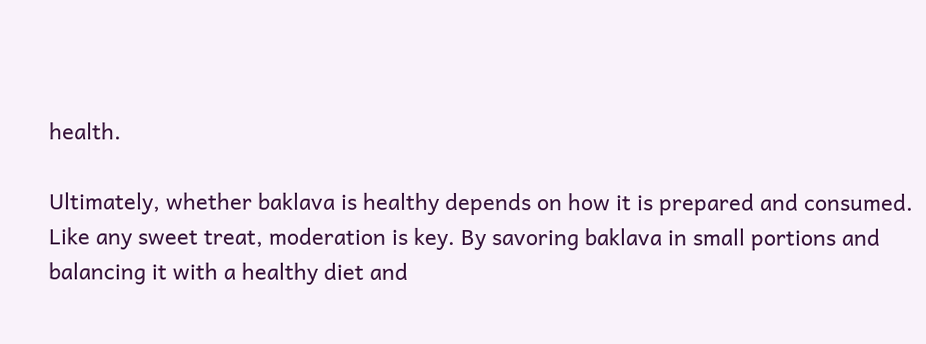health.

Ultimately, whether baklava is healthy depends on how it is prepared and consumed. Like any sweet treat, moderation is key. By savoring baklava in small portions and balancing it with a healthy diet and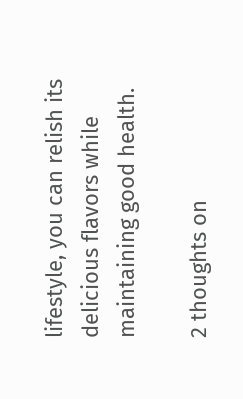lifestyle, you can relish its delicious flavors while maintaining good health.

2 thoughts on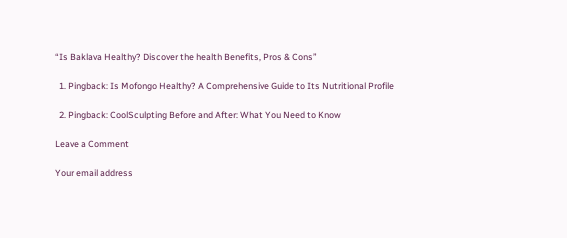“Is Baklava Healthy? Discover the health Benefits, Pros & Cons”

  1. Pingback: Is Mofongo Healthy? A Comprehensive Guide to Its Nutritional Profile

  2. Pingback: CoolSculpting Before and After: What You Need to Know

Leave a Comment

Your email address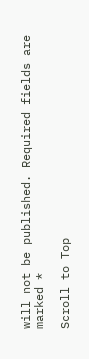will not be published. Required fields are marked *

Scroll to Top